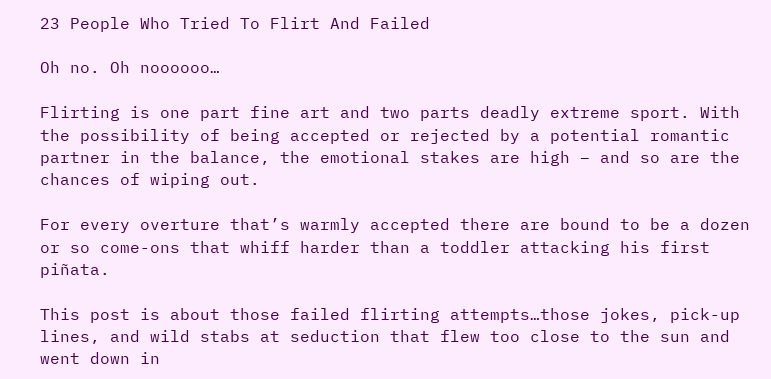23 People Who Tried To Flirt And Failed

Oh no. Oh noooooo…

Flirting is one part fine art and two parts deadly extreme sport. With the possibility of being accepted or rejected by a potential romantic partner in the balance, the emotional stakes are high – and so are the chances of wiping out.

For every overture that’s warmly accepted there are bound to be a dozen or so come-ons that whiff harder than a toddler attacking his first piñata.

This post is about those failed flirting attempts…those jokes, pick-up lines, and wild stabs at seduction that flew too close to the sun and went down in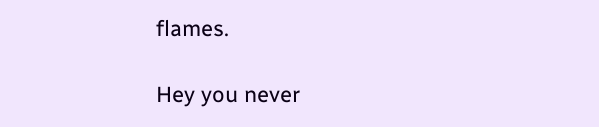flames.

Hey you never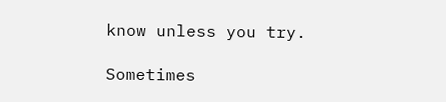know unless you try.

Sometimes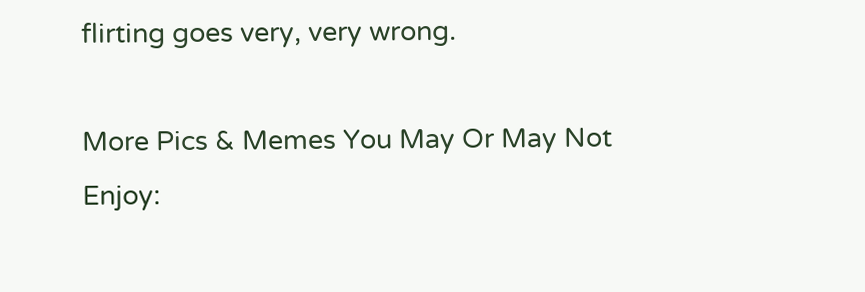flirting goes very, very wrong.

More Pics & Memes You May Or May Not Enjoy: